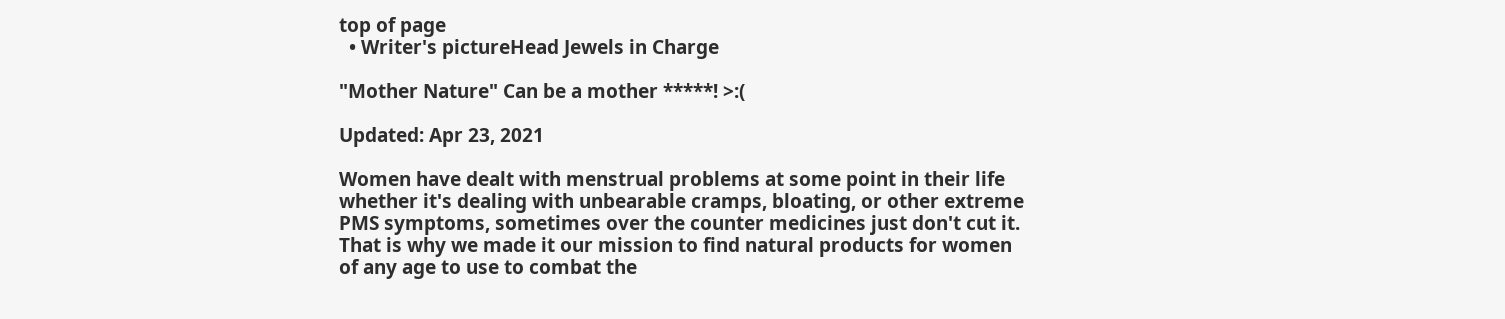top of page
  • Writer's pictureHead Jewels in Charge

"Mother Nature" Can be a mother *****! >:(

Updated: Apr 23, 2021

Women have dealt with menstrual problems at some point in their life whether it's dealing with unbearable cramps, bloating, or other extreme PMS symptoms, sometimes over the counter medicines just don't cut it. That is why we made it our mission to find natural products for women of any age to use to combat the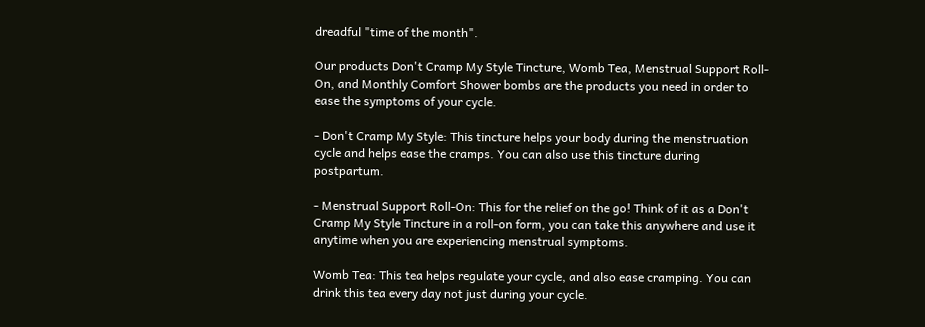dreadful "time of the month".

Our products Don't Cramp My Style Tincture, Womb Tea, Menstrual Support Roll-On, and Monthly Comfort Shower bombs are the products you need in order to ease the symptoms of your cycle.

- Don't Cramp My Style: This tincture helps your body during the menstruation cycle and helps ease the cramps. You can also use this tincture during postpartum.

- Menstrual Support Roll-On: This for the relief on the go! Think of it as a Don't Cramp My Style Tincture in a roll-on form, you can take this anywhere and use it anytime when you are experiencing menstrual symptoms.

Womb Tea: This tea helps regulate your cycle, and also ease cramping. You can drink this tea every day not just during your cycle.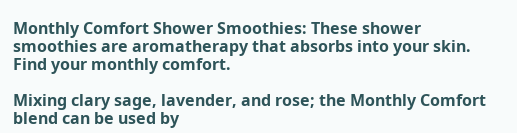Monthly Comfort Shower Smoothies: These shower smoothies are aromatherapy that absorbs into your skin. Find your monthly comfort.

Mixing clary sage, lavender, and rose; the Monthly Comfort blend can be used by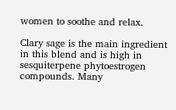women to soothe and relax.

Clary sage is the main ingredient in this blend and is high in sesquiterpene phytoestrogen compounds. Many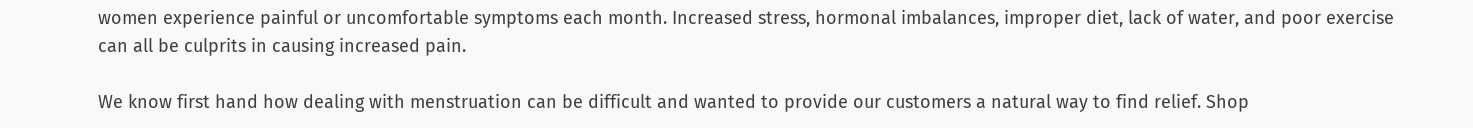women experience painful or uncomfortable symptoms each month. Increased stress, hormonal imbalances, improper diet, lack of water, and poor exercise can all be culprits in causing increased pain.

We know first hand how dealing with menstruation can be difficult and wanted to provide our customers a natural way to find relief. Shop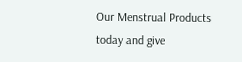Our Menstrual Products today and give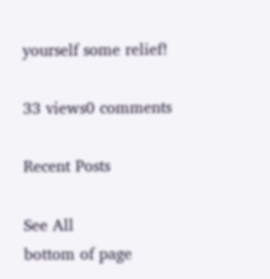yourself some relief!

33 views0 comments

Recent Posts

See All
bottom of page